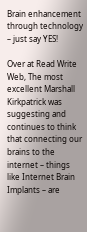Brain enhancement through technology – just say YES!

Over at Read Write Web, The most excellent Marshall Kirkpatrick was suggesting and continues to think that connecting our brains to the internet – things like Internet Brain Implants – are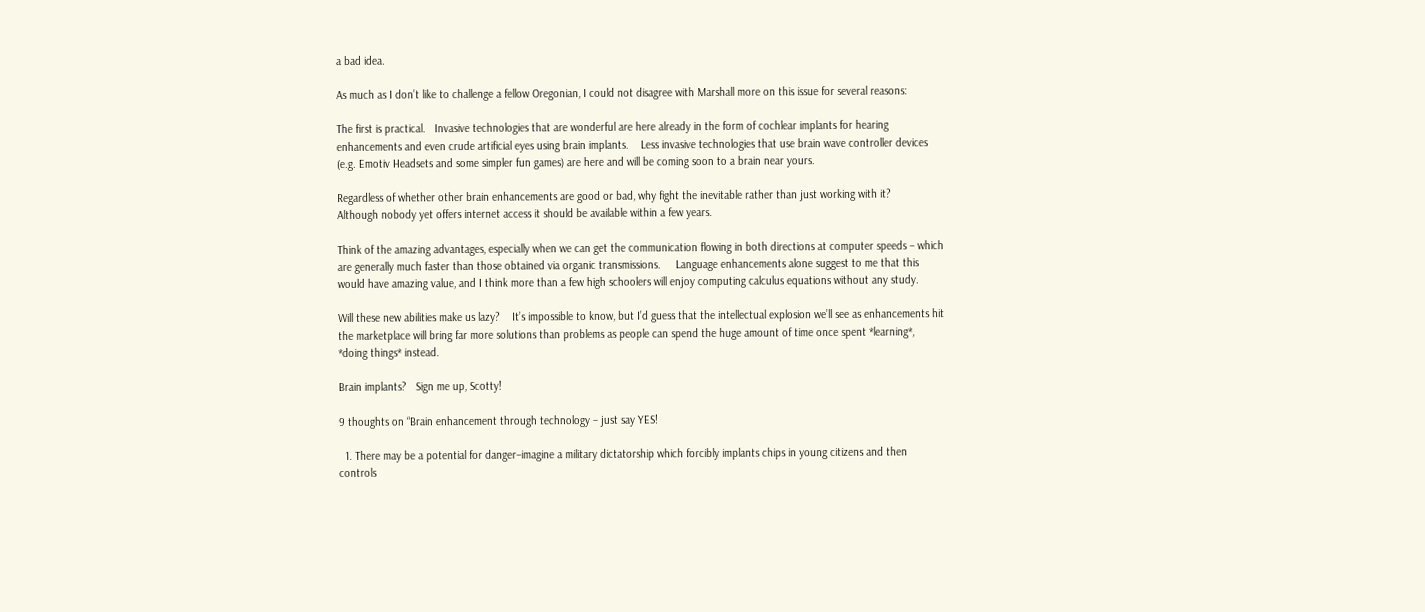a bad idea.

As much as I don’t like to challenge a fellow Oregonian, I could not disagree with Marshall more on this issue for several reasons:

The first is practical.   Invasive technologies that are wonderful are here already in the form of cochlear implants for hearing enhancements and even crude artificial eyes using brain implants.    Less invasive technologies that use brain wave controller devices (e.g. Emotiv Headsets and some simpler fun games) are here and will be coming soon to a brain near yours.

Regardless of whether other brain enhancements are good or bad, why fight the inevitable rather than just working with it?     Although nobody yet offers internet access it should be available within a few years.

Think of the amazing advantages, especially when we can get the communication flowing in both directions at computer speeds – which are generally much faster than those obtained via organic transmissions.     Language enhancements alone suggest to me that this would have amazing value, and I think more than a few high schoolers will enjoy computing calculus equations without any study.

Will these new abilities make us lazy?    It’s impossible to know, but I’d guess that the intellectual explosion we’ll see as enhancements hit the marketplace will bring far more solutions than problems as people can spend the huge amount of time once spent *learning*, *doing things* instead.

Brain implants?   Sign me up, Scotty!

9 thoughts on “Brain enhancement through technology – just say YES!

  1. There may be a potential for danger–imagine a military dictatorship which forcibly implants chips in young citizens and then controls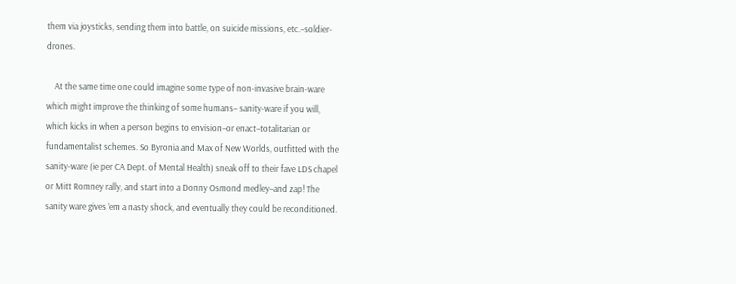them via joysticks, sending them into battle, on suicide missions, etc.–soldier-drones.

    At the same time one could imagine some type of non-invasive brain-ware which might improve the thinking of some humans– sanity-ware if you will, which kicks in when a person begins to envision–or enact–totalitarian or fundamentalist schemes. So Byronia and Max of New Worlds, outfitted with the sanity-ware (ie per CA Dept. of Mental Health) sneak off to their fave LDS chapel or Mitt Romney rally, and start into a Donny Osmond medley–and zap! The sanity ware gives ’em a nasty shock, and eventually they could be reconditioned.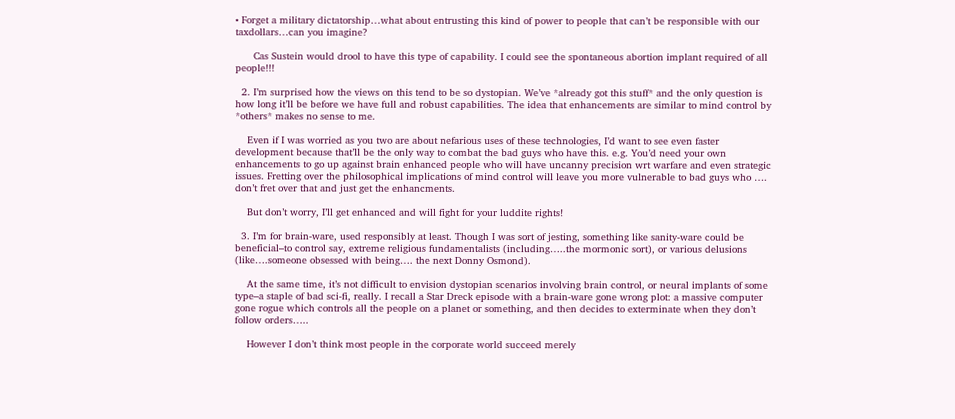• Forget a military dictatorship…what about entrusting this kind of power to people that can’t be responsible with our taxdollars…can you imagine?

      Cas Sustein would drool to have this type of capability. I could see the spontaneous abortion implant required of all people!!!

  2. I’m surprised how the views on this tend to be so dystopian. We’ve *already got this stuff* and the only question is how long it’ll be before we have full and robust capabilities. The idea that enhancements are similar to mind control by *others* makes no sense to me.

    Even if I was worried as you two are about nefarious uses of these technologies, I’d want to see even faster development because that’ll be the only way to combat the bad guys who have this. e.g. You’d need your own enhancements to go up against brain enhanced people who will have uncanny precision wrt warfare and even strategic issues. Fretting over the philosophical implications of mind control will leave you more vulnerable to bad guys who …. don’t fret over that and just get the enhancments.

    But don’t worry, I’ll get enhanced and will fight for your luddite rights!

  3. I’m for brain-ware, used responsibly at least. Though I was sort of jesting, something like sanity-ware could be beneficial–to control say, extreme religious fundamentalists (including…..the mormonic sort), or various delusions (like….someone obsessed with being…. the next Donny Osmond).

    At the same time, it’s not difficult to envision dystopian scenarios involving brain control, or neural implants of some type–a staple of bad sci-fi, really. I recall a Star Dreck episode with a brain-ware gone wrong plot: a massive computer gone rogue which controls all the people on a planet or something, and then decides to exterminate when they don’t follow orders…..

    However I don’t think most people in the corporate world succeed merely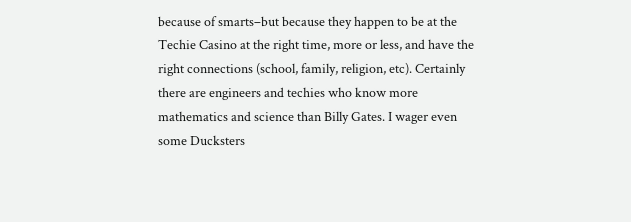because of smarts–but because they happen to be at the Techie Casino at the right time, more or less, and have the right connections (school, family, religion, etc). Certainly there are engineers and techies who know more mathematics and science than Billy Gates. I wager even some Ducksters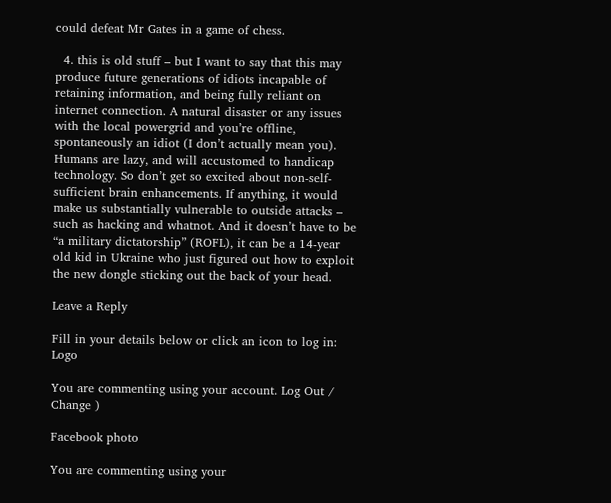could defeat Mr Gates in a game of chess.

  4. this is old stuff – but I want to say that this may produce future generations of idiots incapable of retaining information, and being fully reliant on internet connection. A natural disaster or any issues with the local powergrid and you’re offline, spontaneously an idiot (I don’t actually mean you). Humans are lazy, and will accustomed to handicap technology. So don’t get so excited about non-self-sufficient brain enhancements. If anything, it would make us substantially vulnerable to outside attacks – such as hacking and whatnot. And it doesn’t have to be “a military dictatorship” (ROFL), it can be a 14-year old kid in Ukraine who just figured out how to exploit the new dongle sticking out the back of your head.

Leave a Reply

Fill in your details below or click an icon to log in: Logo

You are commenting using your account. Log Out /  Change )

Facebook photo

You are commenting using your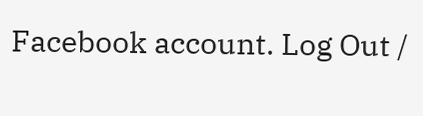Facebook account. Log Out /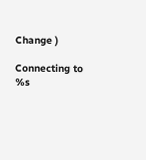Change )

Connecting to %s